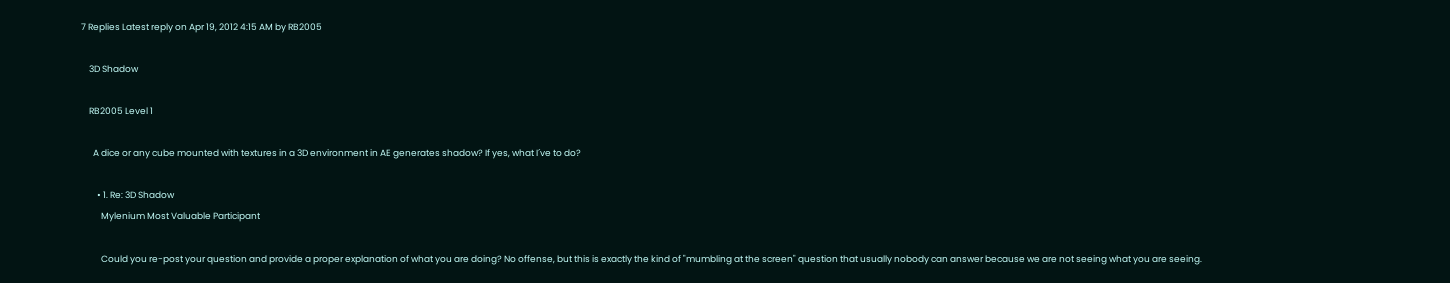7 Replies Latest reply on Apr 19, 2012 4:15 AM by RB2005

    3D Shadow

    RB2005 Level 1

      A dice or any cube mounted with textures in a 3D environment in AE generates shadow? If yes, what I´ve to do?

        • 1. Re: 3D Shadow
          Mylenium Most Valuable Participant

          Could you re-post your question and provide a proper explanation of what you are doing? No offense, but this is exactly the kind of "mumbling at the screen" question that usually nobody can answer because we are not seeing what you are seeing.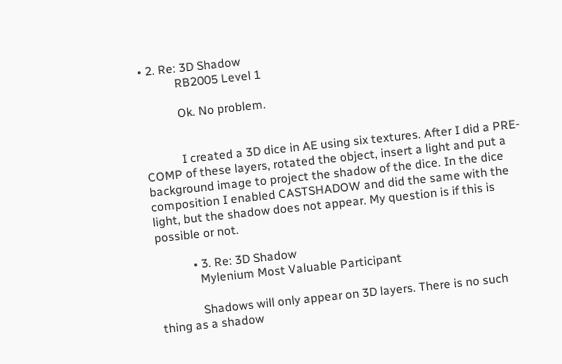• 2. Re: 3D Shadow
            RB2005 Level 1

            Ok. No problem.


            I created a 3D dice in AE using six textures. After I did a PRE-COMP of these layers, rotated the object, insert a light and put a background image to project the shadow of the dice. In the dice composition I enabled CASTSHADOW and did the same with the light, but the shadow does not appear. My question is if this is possible or not.

            • 3. Re: 3D Shadow
              Mylenium Most Valuable Participant

              Shadows will only appear on 3D layers. There is no such thing as a shadow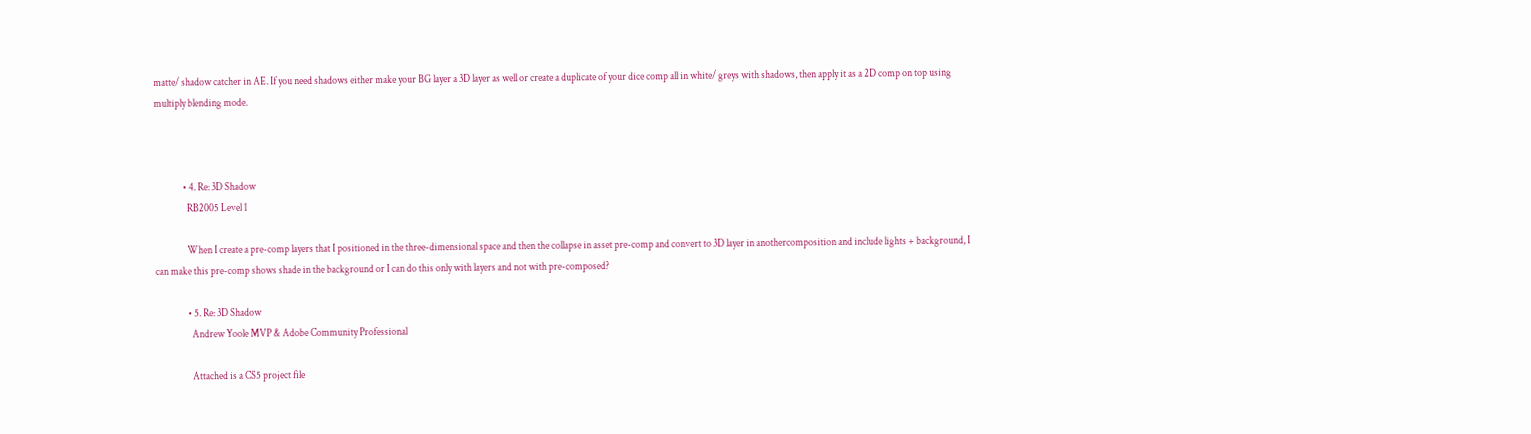matte/ shadow catcher in AE. If you need shadows either make your BG layer a 3D layer as well or create a duplicate of your dice comp all in white/ greys with shadows, then apply it as a 2D comp on top using multiply blending mode.



              • 4. Re: 3D Shadow
                RB2005 Level 1

                When I create a pre-comp layers that I positioned in the three-dimensional space and then the collapse in asset pre-comp and convert to 3D layer in anothercomposition and include lights + background, I can make this pre-comp shows shade in the background or I can do this only with layers and not with pre-composed?

                • 5. Re: 3D Shadow
                  Andrew Yoole MVP & Adobe Community Professional

                  Attached is a CS5 project file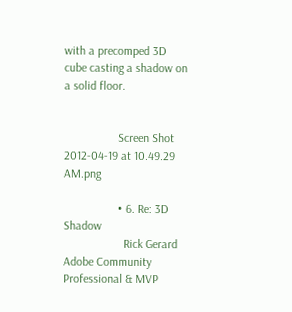with a precomped 3D cube casting a shadow on a solid floor.


                  Screen Shot 2012-04-19 at 10.49.29 AM.png

                  • 6. Re: 3D Shadow
                    Rick Gerard Adobe Community Professional & MVP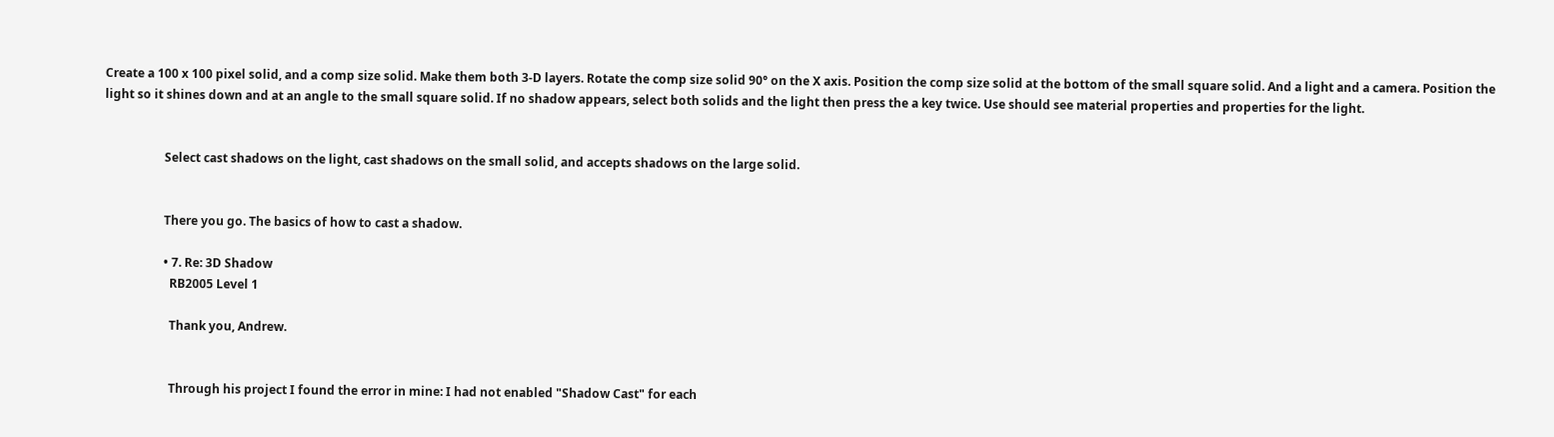Create a 100 x 100 pixel solid, and a comp size solid. Make them both 3-D layers. Rotate the comp size solid 90° on the X axis. Position the comp size solid at the bottom of the small square solid. And a light and a camera. Position the light so it shines down and at an angle to the small square solid. If no shadow appears, select both solids and the light then press the a key twice. Use should see material properties and properties for the light.


                    Select cast shadows on the light, cast shadows on the small solid, and accepts shadows on the large solid.


                    There you go. The basics of how to cast a shadow.

                    • 7. Re: 3D Shadow
                      RB2005 Level 1

                      Thank you, Andrew.


                      Through his project I found the error in mine: I had not enabled "Shadow Cast" for each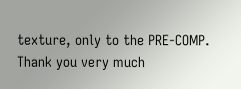texture, only to the PRE-COMP. Thank you very much